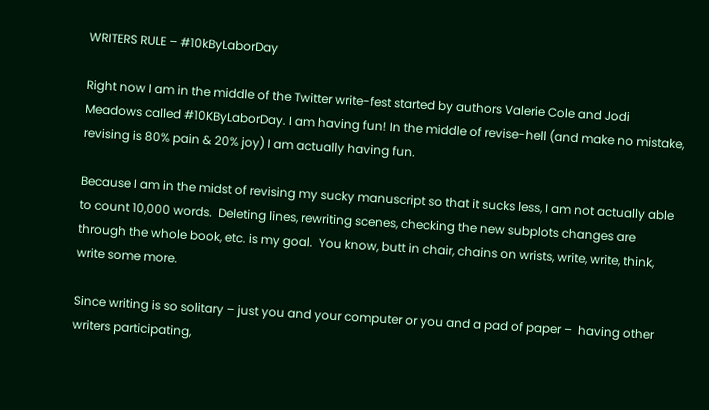WRITERS RULE – #10kByLaborDay

Right now I am in the middle of the Twitter write-fest started by authors Valerie Cole and Jodi Meadows called #10KByLaborDay. I am having fun! In the middle of revise-hell (and make no mistake, revising is 80% pain & 20% joy) I am actually having fun.

Because I am in the midst of revising my sucky manuscript so that it sucks less, I am not actually able to count 10,000 words.  Deleting lines, rewriting scenes, checking the new subplots changes are through the whole book, etc. is my goal.  You know, butt in chair, chains on wrists, write, write, think, write some more.

Since writing is so solitary – just you and your computer or you and a pad of paper –  having other writers participating,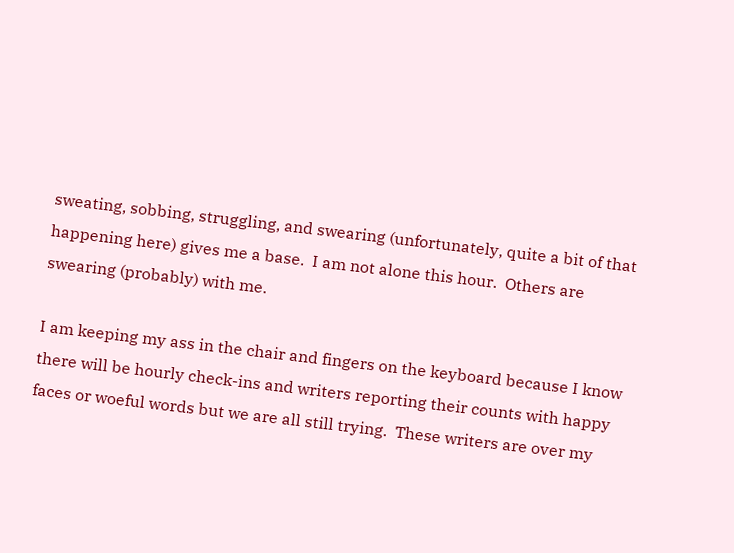sweating, sobbing, struggling, and swearing (unfortunately, quite a bit of that happening here) gives me a base.  I am not alone this hour.  Others are swearing (probably) with me.

I am keeping my ass in the chair and fingers on the keyboard because I know there will be hourly check-ins and writers reporting their counts with happy faces or woeful words but we are all still trying.  These writers are over my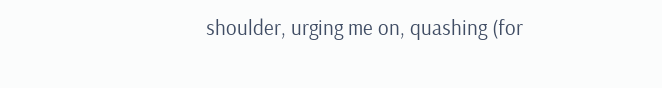shoulder, urging me on, quashing (for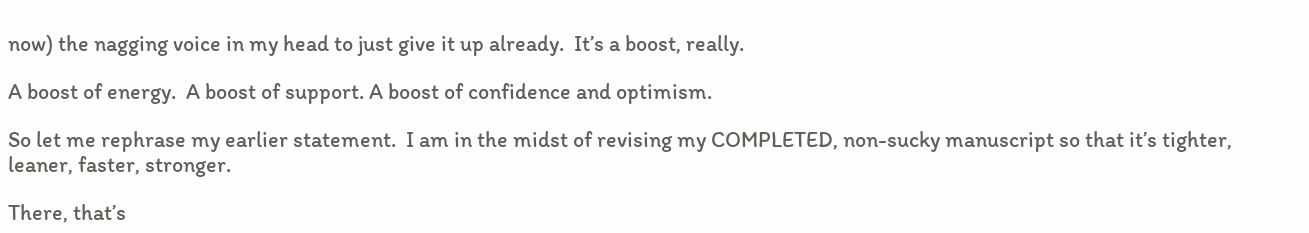now) the nagging voice in my head to just give it up already.  It’s a boost, really.

A boost of energy.  A boost of support. A boost of confidence and optimism.

So let me rephrase my earlier statement.  I am in the midst of revising my COMPLETED, non-sucky manuscript so that it’s tighter, leaner, faster, stronger.

There, that’s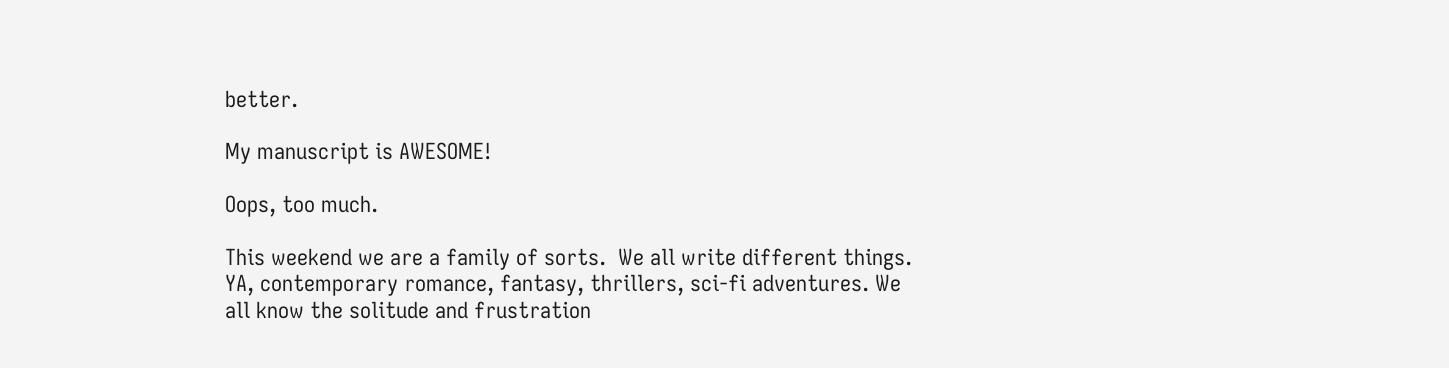better.

My manuscript is AWESOME!

Oops, too much.

This weekend we are a family of sorts.  We all write different things.  YA, contemporary romance, fantasy, thrillers, sci-fi adventures. We all know the solitude and frustration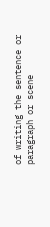of writing the sentence or paragraph or scene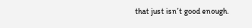that just isn’t good enough.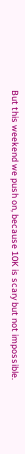But this weekend we push on, because 10K is scary but not impossible.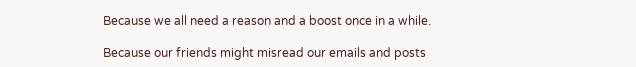Because we all need a reason and a boost once in a while.

Because our friends might misread our emails and posts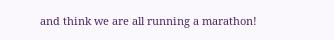and think we are all running a marathon!